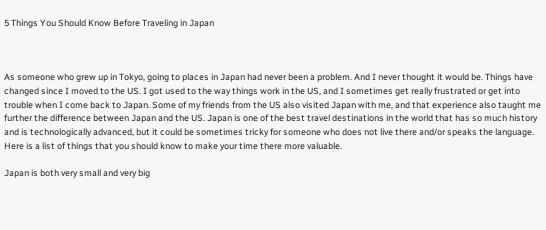5 Things You Should Know Before Traveling in Japan



As someone who grew up in Tokyo, going to places in Japan had never been a problem. And I never thought it would be. Things have changed since I moved to the US. I got used to the way things work in the US, and I sometimes get really frustrated or get into trouble when I come back to Japan. Some of my friends from the US also visited Japan with me, and that experience also taught me further the difference between Japan and the US. Japan is one of the best travel destinations in the world that has so much history and is technologically advanced, but it could be sometimes tricky for someone who does not live there and/or speaks the language. Here is a list of things that you should know to make your time there more valuable.

Japan is both very small and very big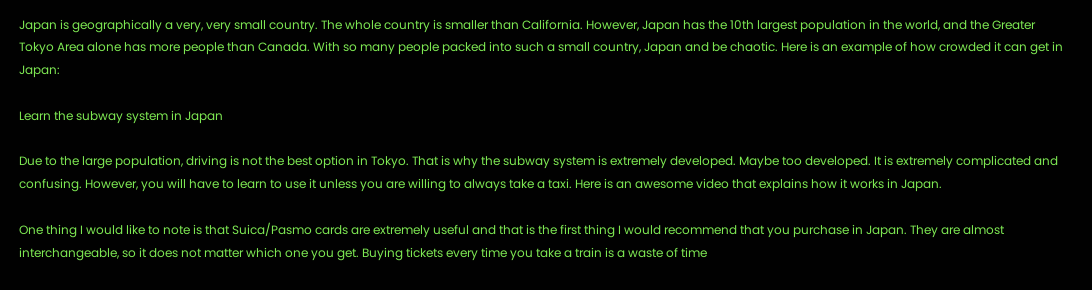Japan is geographically a very, very small country. The whole country is smaller than California. However, Japan has the 10th largest population in the world, and the Greater Tokyo Area alone has more people than Canada. With so many people packed into such a small country, Japan and be chaotic. Here is an example of how crowded it can get in Japan:

Learn the subway system in Japan

Due to the large population, driving is not the best option in Tokyo. That is why the subway system is extremely developed. Maybe too developed. It is extremely complicated and confusing. However, you will have to learn to use it unless you are willing to always take a taxi. Here is an awesome video that explains how it works in Japan.

One thing I would like to note is that Suica/Pasmo cards are extremely useful and that is the first thing I would recommend that you purchase in Japan. They are almost interchangeable, so it does not matter which one you get. Buying tickets every time you take a train is a waste of time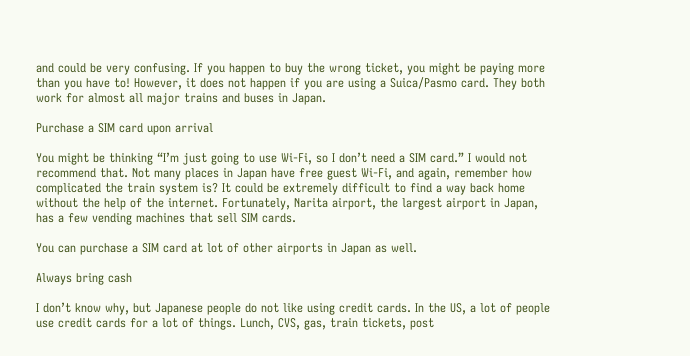and could be very confusing. If you happen to buy the wrong ticket, you might be paying more than you have to! However, it does not happen if you are using a Suica/Pasmo card. They both work for almost all major trains and buses in Japan.

Purchase a SIM card upon arrival

You might be thinking “I’m just going to use Wi-Fi, so I don’t need a SIM card.” I would not recommend that. Not many places in Japan have free guest Wi-Fi, and again, remember how complicated the train system is? It could be extremely difficult to find a way back home without the help of the internet. Fortunately, Narita airport, the largest airport in Japan, has a few vending machines that sell SIM cards.

You can purchase a SIM card at lot of other airports in Japan as well.

Always bring cash

I don’t know why, but Japanese people do not like using credit cards. In the US, a lot of people use credit cards for a lot of things. Lunch, CVS, gas, train tickets, post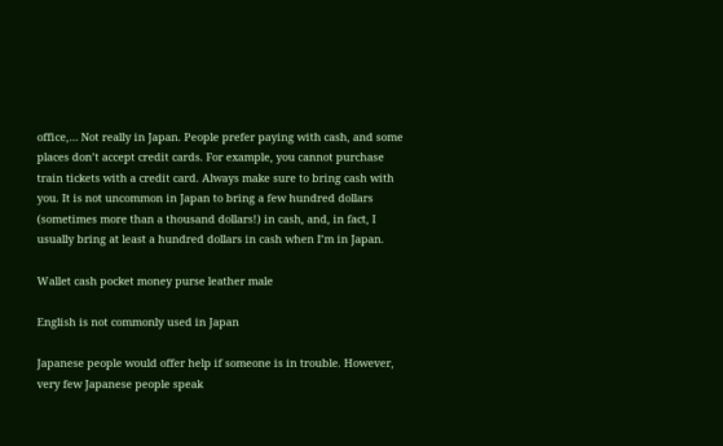office,… Not really in Japan. People prefer paying with cash, and some places don’t accept credit cards. For example, you cannot purchase train tickets with a credit card. Always make sure to bring cash with you. It is not uncommon in Japan to bring a few hundred dollars (sometimes more than a thousand dollars!) in cash, and, in fact, I usually bring at least a hundred dollars in cash when I’m in Japan.

Wallet cash pocket money purse leather male

English is not commonly used in Japan

Japanese people would offer help if someone is in trouble. However, very few Japanese people speak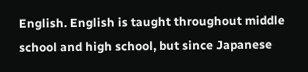English. English is taught throughout middle school and high school, but since Japanese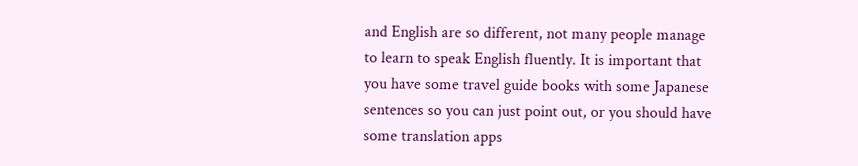and English are so different, not many people manage to learn to speak English fluently. It is important that you have some travel guide books with some Japanese sentences so you can just point out, or you should have some translation apps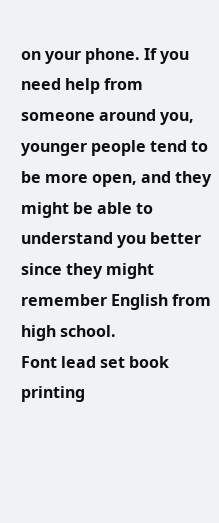on your phone. If you need help from someone around you, younger people tend to be more open, and they might be able to understand you better since they might remember English from high school.
Font lead set book printing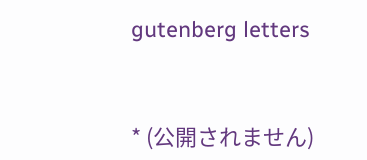gutenberg letters


* (公開されません)